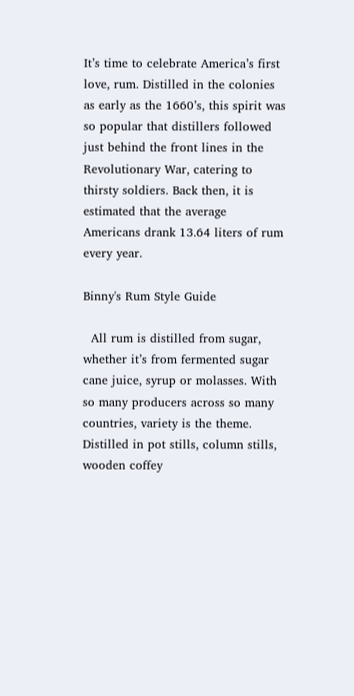It’s time to celebrate America’s first love, rum. Distilled in the colonies as early as the 1660’s, this spirit was so popular that distillers followed just behind the front lines in the Revolutionary War, catering to thirsty soldiers. Back then, it is estimated that the average Americans drank 13.64 liters of rum every year.

Binny's Rum Style Guide

  All rum is distilled from sugar, whether it’s from fermented sugar cane juice, syrup or molasses. With so many producers across so many countries, variety is the theme. Distilled in pot stills, column stills, wooden coffey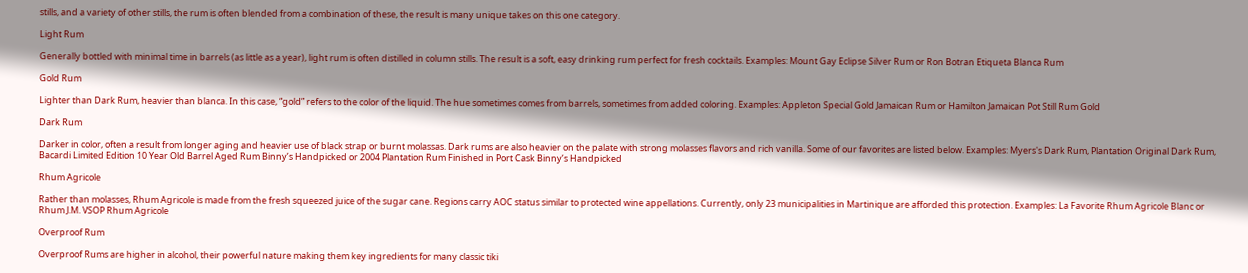stills, and a variety of other stills, the rum is often blended from a combination of these, the result is many unique takes on this one category.

Light Rum

Generally bottled with minimal time in barrels (as little as a year), light rum is often distilled in column stills. The result is a soft, easy drinking rum perfect for fresh cocktails. Examples: Mount Gay Eclipse Silver Rum or Ron Botran Etiqueta Blanca Rum

Gold Rum

Lighter than Dark Rum, heavier than blanca. In this case, “gold” refers to the color of the liquid. The hue sometimes comes from barrels, sometimes from added coloring. Examples: Appleton Special Gold Jamaican Rum or Hamilton Jamaican Pot Still Rum Gold

Dark Rum

Darker in color, often a result from longer aging and heavier use of black strap or burnt molassas. Dark rums are also heavier on the palate with strong molasses flavors and rich vanilla. Some of our favorites are listed below. Examples: Myers's Dark Rum, Plantation Original Dark Rum, Bacardi Limited Edition 10 Year Old Barrel Aged Rum Binny’s Handpicked or 2004 Plantation Rum Finished in Port Cask Binny’s Handpicked

Rhum Agricole

Rather than molasses, Rhum Agricole is made from the fresh squeezed juice of the sugar cane. Regions carry AOC status similar to protected wine appellations. Currently, only 23 municipalities in Martinique are afforded this protection. Examples: La Favorite Rhum Agricole Blanc or Rhum J.M. VSOP Rhum Agricole

Overproof Rum

Overproof Rums are higher in alcohol, their powerful nature making them key ingredients for many classic tiki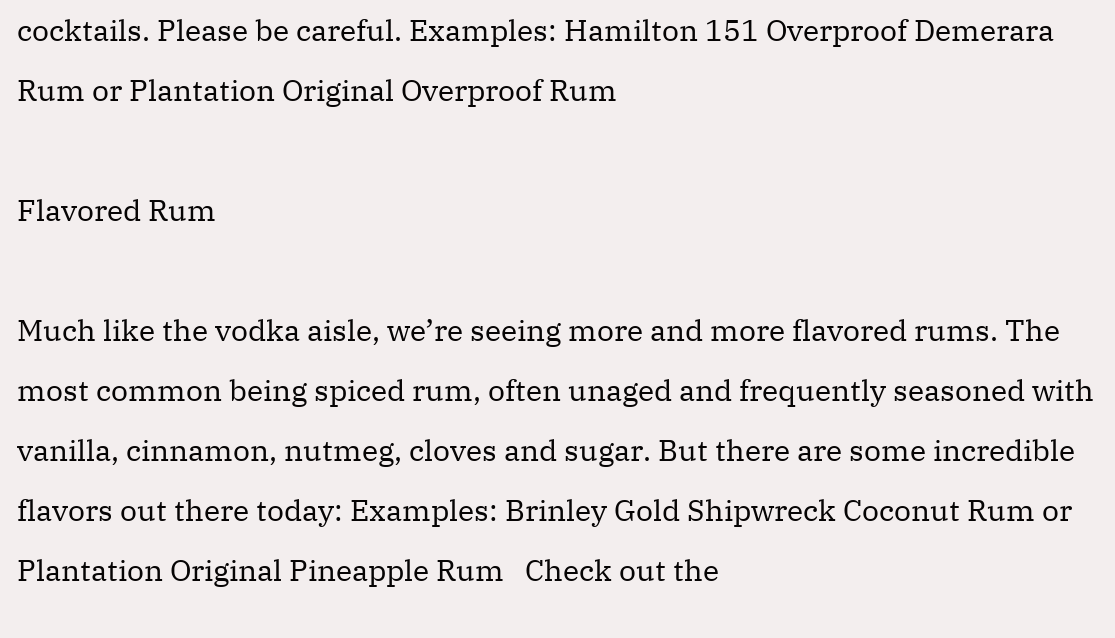cocktails. Please be careful. Examples: Hamilton 151 Overproof Demerara Rum or Plantation Original Overproof Rum

Flavored Rum

Much like the vodka aisle, we’re seeing more and more flavored rums. The most common being spiced rum, often unaged and frequently seasoned with vanilla, cinnamon, nutmeg, cloves and sugar. But there are some incredible flavors out there today: Examples: Brinley Gold Shipwreck Coconut Rum or Plantation Original Pineapple Rum   Check out the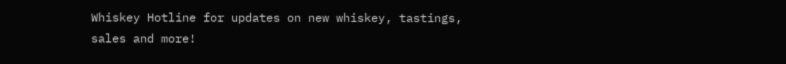Whiskey Hotline for updates on new whiskey, tastings, sales and more!